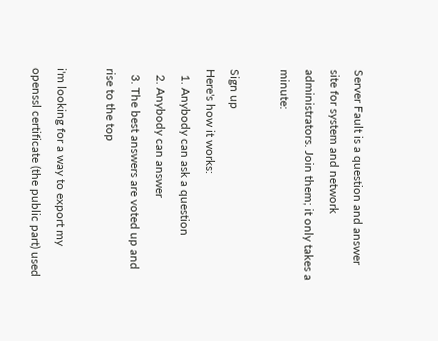Server Fault is a question and answer site for system and network administrators. Join them; it only takes a minute:

Sign up
Here's how it works:
  1. Anybody can ask a question
  2. Anybody can answer
  3. The best answers are voted up and rise to the top

i'm looking for a way to export my openssl certificate (the public part) used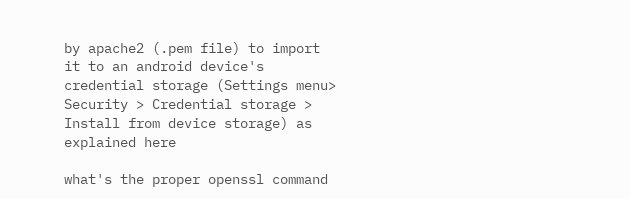by apache2 (.pem file) to import it to an android device's credential storage (Settings menu> Security > Credential storage > Install from device storage) as explained here

what's the proper openssl command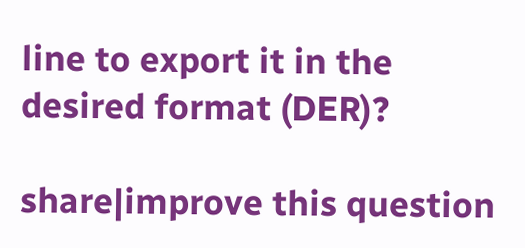line to export it in the desired format (DER)?

share|improve this question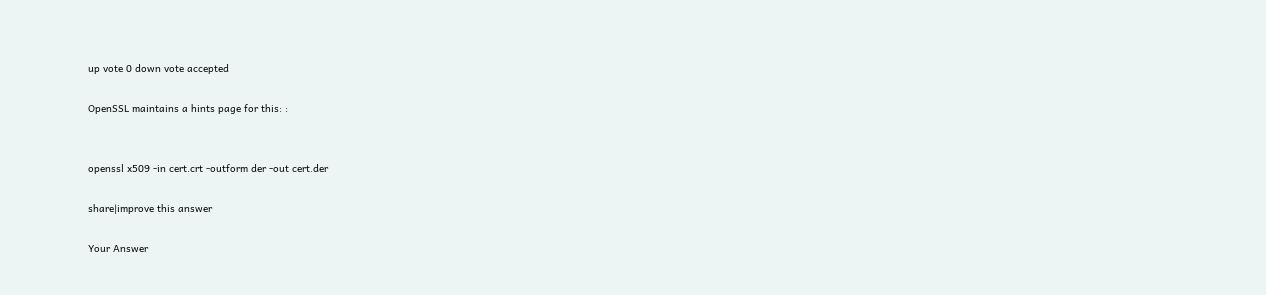up vote 0 down vote accepted

OpenSSL maintains a hints page for this: :


openssl x509 -in cert.crt -outform der -out cert.der

share|improve this answer

Your Answer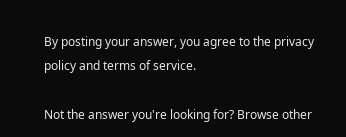By posting your answer, you agree to the privacy policy and terms of service.

Not the answer you're looking for? Browse other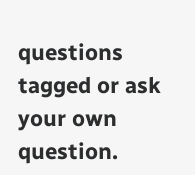questions tagged or ask your own question.